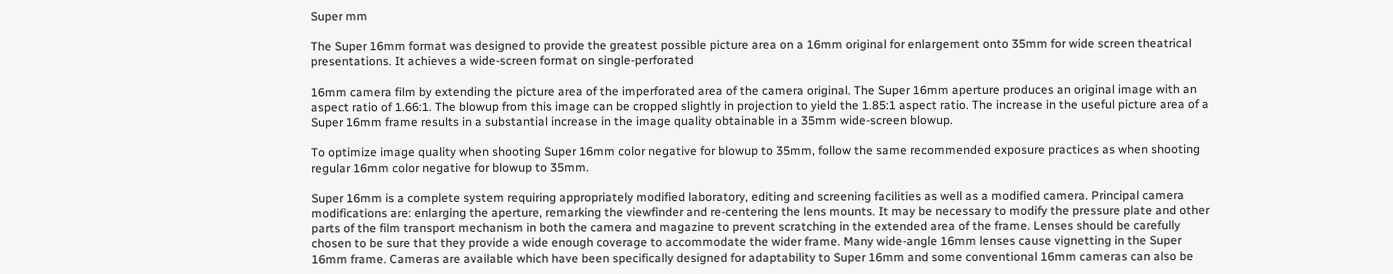Super mm

The Super 16mm format was designed to provide the greatest possible picture area on a 16mm original for enlargement onto 35mm for wide screen theatrical presentations. It achieves a wide-screen format on single-perforated

16mm camera film by extending the picture area of the imperforated area of the camera original. The Super 16mm aperture produces an original image with an aspect ratio of 1.66:1. The blowup from this image can be cropped slightly in projection to yield the 1.85:1 aspect ratio. The increase in the useful picture area of a Super 16mm frame results in a substantial increase in the image quality obtainable in a 35mm wide-screen blowup.

To optimize image quality when shooting Super 16mm color negative for blowup to 35mm, follow the same recommended exposure practices as when shooting regular 16mm color negative for blowup to 35mm.

Super 16mm is a complete system requiring appropriately modified laboratory, editing and screening facilities as well as a modified camera. Principal camera modifications are: enlarging the aperture, remarking the viewfinder and re-centering the lens mounts. It may be necessary to modify the pressure plate and other parts of the film transport mechanism in both the camera and magazine to prevent scratching in the extended area of the frame. Lenses should be carefully chosen to be sure that they provide a wide enough coverage to accommodate the wider frame. Many wide-angle 16mm lenses cause vignetting in the Super 16mm frame. Cameras are available which have been specifically designed for adaptability to Super 16mm and some conventional 16mm cameras can also be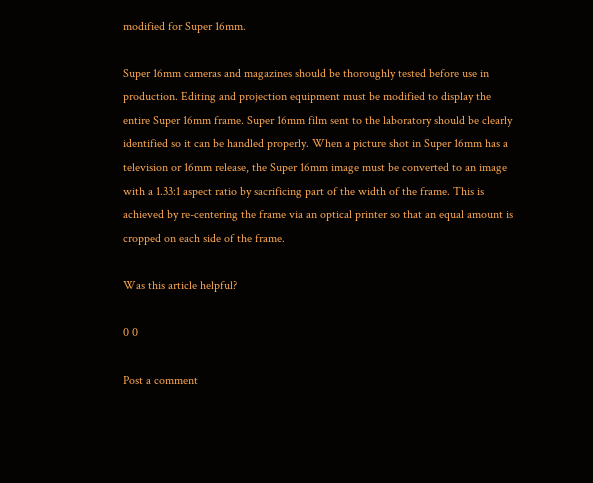modified for Super 16mm.

Super 16mm cameras and magazines should be thoroughly tested before use in production. Editing and projection equipment must be modified to display the entire Super 16mm frame. Super 16mm film sent to the laboratory should be clearly identified so it can be handled properly. When a picture shot in Super 16mm has a television or 16mm release, the Super 16mm image must be converted to an image with a 1.33:1 aspect ratio by sacrificing part of the width of the frame. This is achieved by re-centering the frame via an optical printer so that an equal amount is cropped on each side of the frame.

Was this article helpful?

0 0

Post a comment